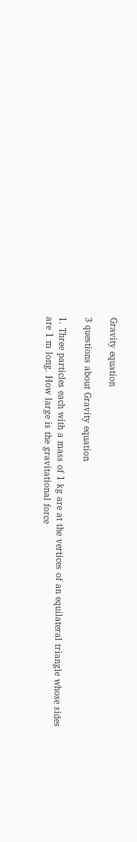Gravity equation

3 questions about Gravity equation

1. Three particles each with a mass of 1 kg are at the vertices of an equilateral triangle whose sides are 1 m long. How large is the gravitational force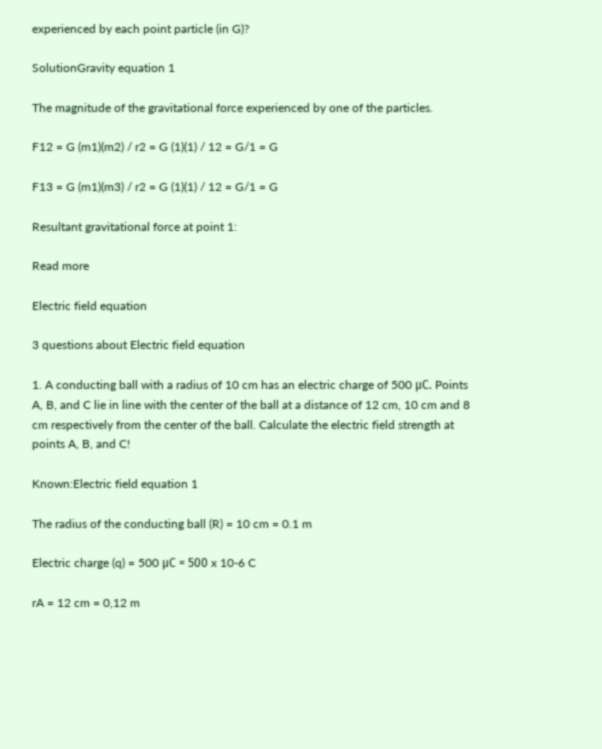experienced by each point particle (in G)?

SolutionGravity equation 1

The magnitude of the gravitational force experienced by one of the particles.

F12 = G (m1)(m2) / r2 = G (1)(1) / 12 = G/1 = G

F13 = G (m1)(m3) / r2 = G (1)(1) / 12 = G/1 = G

Resultant gravitational force at point 1:

Read more

Electric field equation

3 questions about Electric field equation

1. A conducting ball with a radius of 10 cm has an electric charge of 500 μC. Points A, B, and C lie in line with the center of the ball at a distance of 12 cm, 10 cm and 8 cm respectively from the center of the ball. Calculate the electric field strength at points A, B, and C!

Known:Electric field equation 1

The radius of the conducting ball (R) = 10 cm = 0.1 m

Electric charge (q) = 500 μC = 500 x 10-6 C

rA = 12 cm = 0,12 m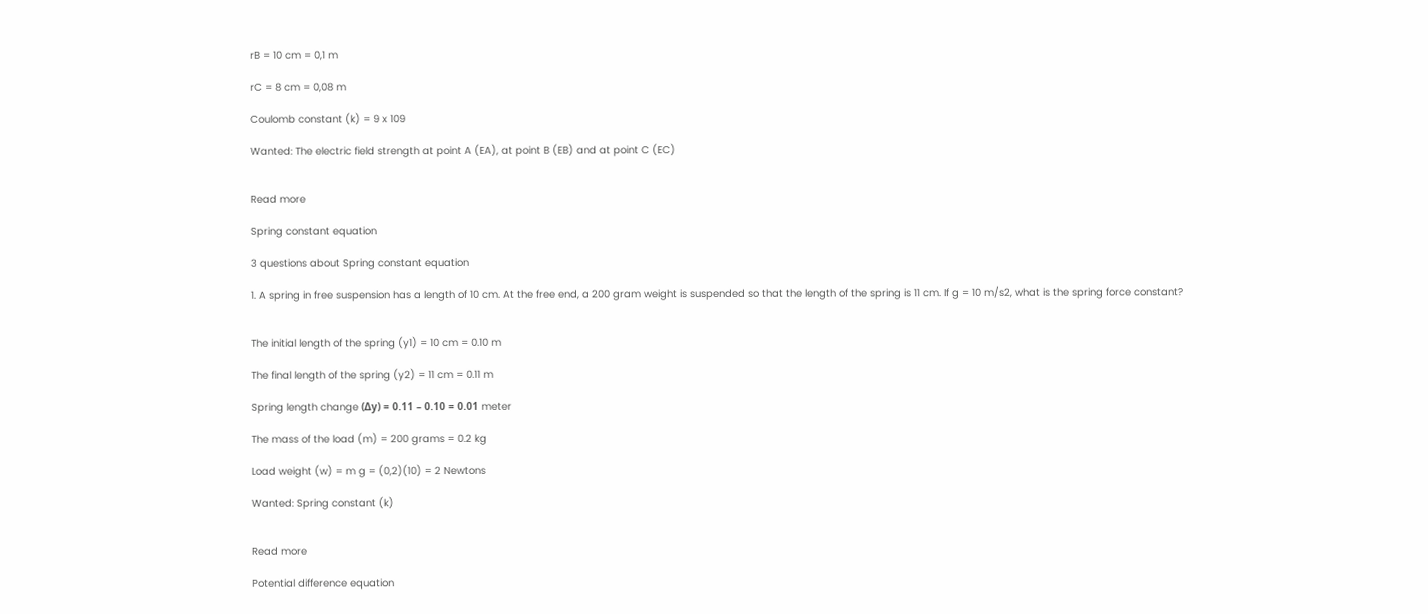rB = 10 cm = 0,1 m

rC = 8 cm = 0,08 m

Coulomb constant (k) = 9 x 109

Wanted: The electric field strength at point A (EA), at point B (EB) and at point C (EC)


Read more

Spring constant equation

3 questions about Spring constant equation

1. A spring in free suspension has a length of 10 cm. At the free end, a 200 gram weight is suspended so that the length of the spring is 11 cm. If g = 10 m/s2, what is the spring force constant?


The initial length of the spring (y1) = 10 cm = 0.10 m

The final length of the spring (y2) = 11 cm = 0.11 m

Spring length change (Δy) = 0.11 – 0.10 = 0.01 meter

The mass of the load (m) = 200 grams = 0.2 kg

Load weight (w) = m g = (0,2)(10) = 2 Newtons

Wanted: Spring constant (k)


Read more

Potential difference equation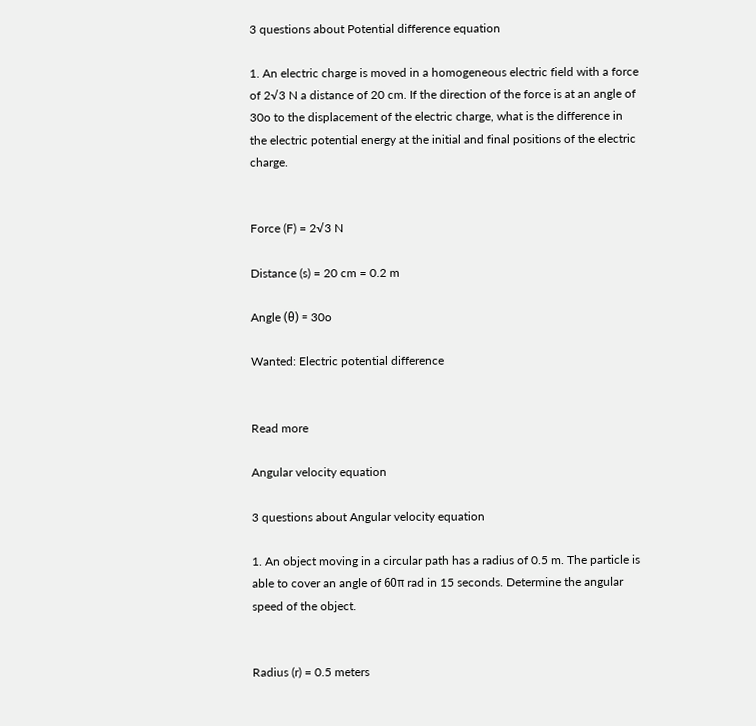3 questions about Potential difference equation

1. An electric charge is moved in a homogeneous electric field with a force of 2√3 N a distance of 20 cm. If the direction of the force is at an angle of 30o to the displacement of the electric charge, what is the difference in the electric potential energy at the initial and final positions of the electric charge.


Force (F) = 2√3 N

Distance (s) = 20 cm = 0.2 m

Angle (θ) = 30o

Wanted: Electric potential difference


Read more

Angular velocity equation

3 questions about Angular velocity equation

1. An object moving in a circular path has a radius of 0.5 m. The particle is able to cover an angle of 60π rad in 15 seconds. Determine the angular speed of the object.


Radius (r) = 0.5 meters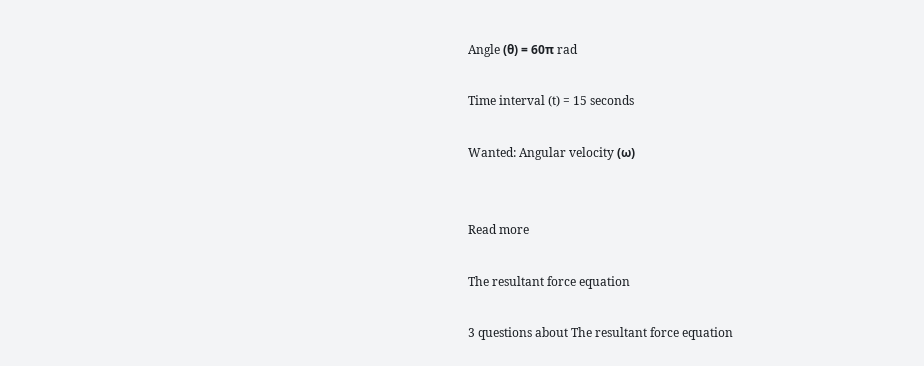Angle (θ) = 60π rad

Time interval (t) = 15 seconds

Wanted: Angular velocity (ω)


Read more

The resultant force equation

3 questions about The resultant force equation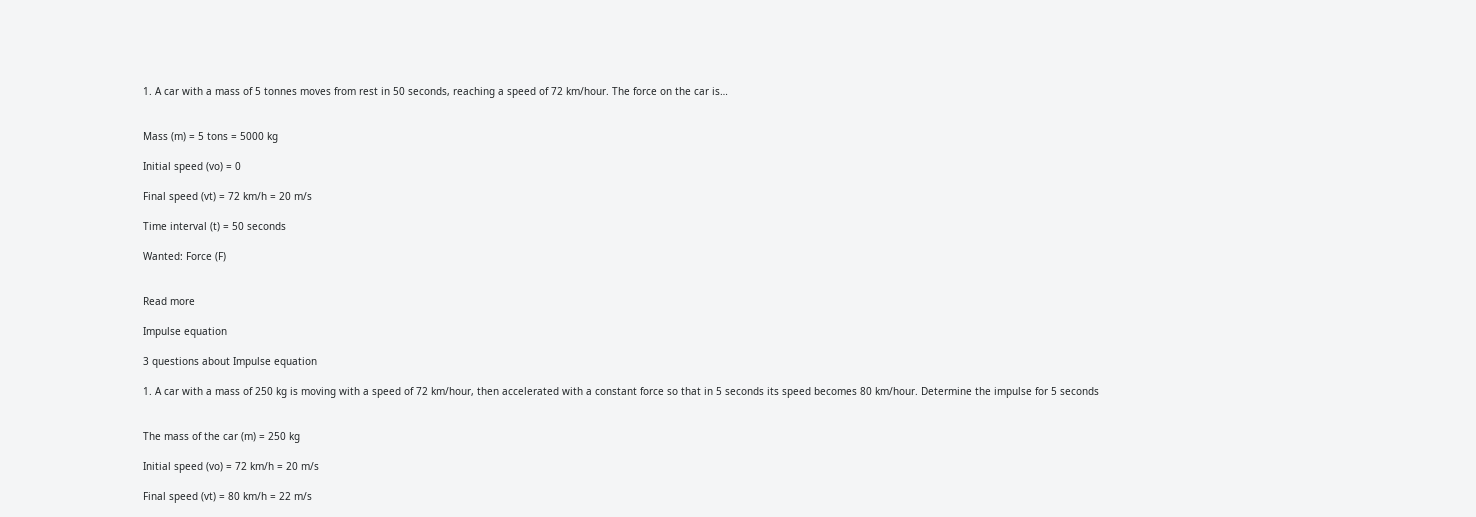1. A car with a mass of 5 tonnes moves from rest in 50 seconds, reaching a speed of 72 km/hour. The force on the car is…


Mass (m) = 5 tons = 5000 kg

Initial speed (vo) = 0

Final speed (vt) = 72 km/h = 20 m/s

Time interval (t) = 50 seconds

Wanted: Force (F)


Read more

Impulse equation

3 questions about Impulse equation

1. A car with a mass of 250 kg is moving with a speed of 72 km/hour, then accelerated with a constant force so that in 5 seconds its speed becomes 80 km/hour. Determine the impulse for 5 seconds


The mass of the car (m) = 250 kg

Initial speed (vo) = 72 km/h = 20 m/s

Final speed (vt) = 80 km/h = 22 m/s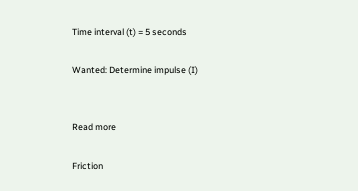Time interval (t) = 5 seconds

Wanted: Determine impulse (I)


Read more

Friction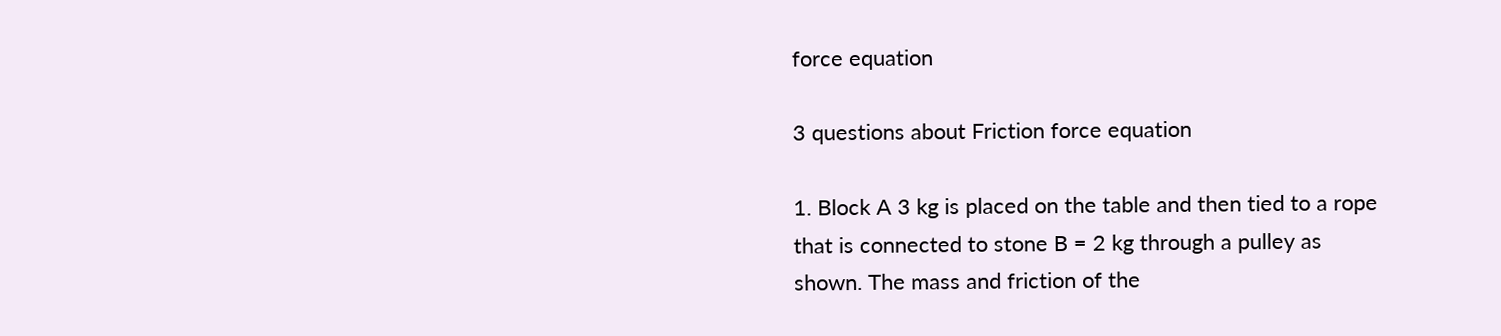force equation

3 questions about Friction force equation

1. Block A 3 kg is placed on the table and then tied to a rope that is connected to stone B = 2 kg through a pulley as shown. The mass and friction of the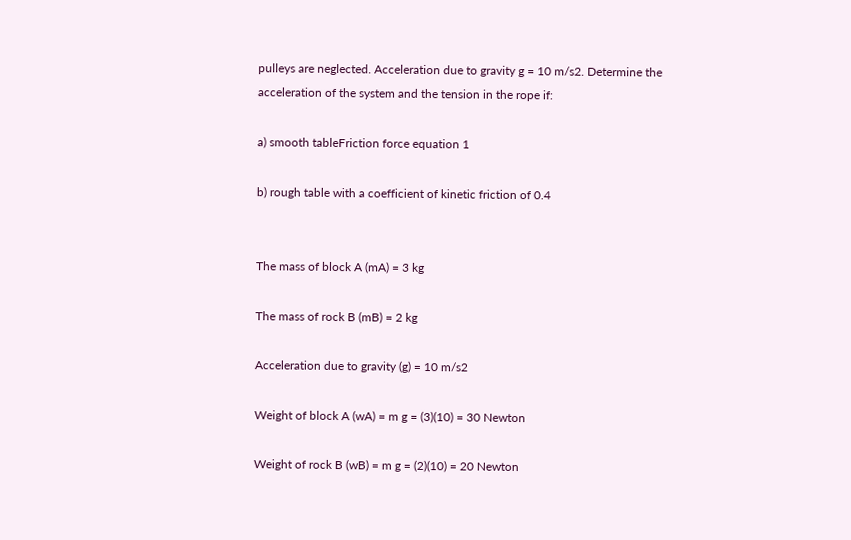pulleys are neglected. Acceleration due to gravity g = 10 m/s2. Determine the acceleration of the system and the tension in the rope if:

a) smooth tableFriction force equation 1

b) rough table with a coefficient of kinetic friction of 0.4


The mass of block A (mA) = 3 kg

The mass of rock B (mB) = 2 kg

Acceleration due to gravity (g) = 10 m/s2

Weight of block A (wA) = m g = (3)(10) = 30 Newton

Weight of rock B (wB) = m g = (2)(10) = 20 Newton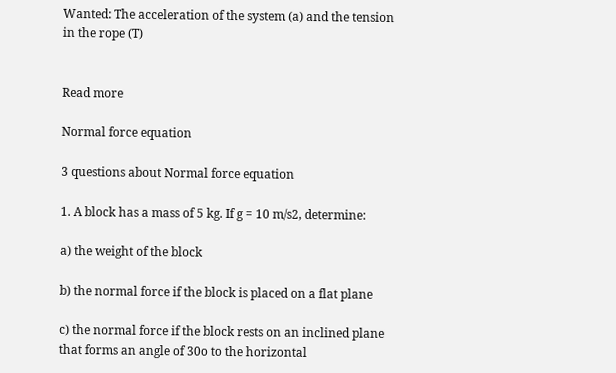Wanted: The acceleration of the system (a) and the tension in the rope (T)


Read more

Normal force equation

3 questions about Normal force equation

1. A block has a mass of 5 kg. If g = 10 m/s2, determine:

a) the weight of the block

b) the normal force if the block is placed on a flat plane

c) the normal force if the block rests on an inclined plane that forms an angle of 30o to the horizontal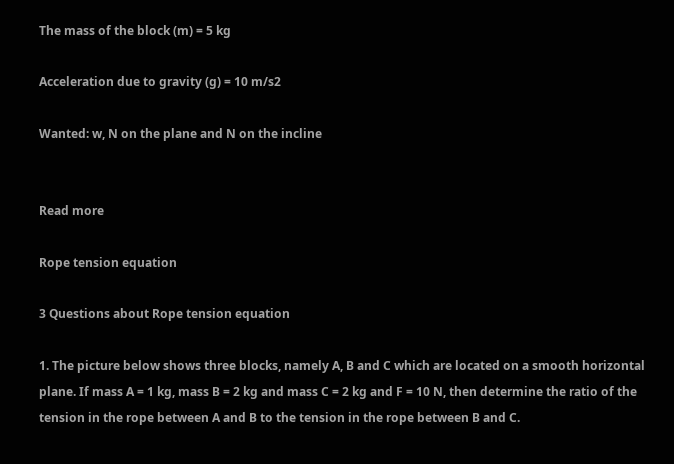The mass of the block (m) = 5 kg

Acceleration due to gravity (g) = 10 m/s2

Wanted: w, N on the plane and N on the incline


Read more

Rope tension equation

3 Questions about Rope tension equation

1. The picture below shows three blocks, namely A, B and C which are located on a smooth horizontal plane. If mass A = 1 kg, mass B = 2 kg and mass C = 2 kg and F = 10 N, then determine the ratio of the tension in the rope between A and B to the tension in the rope between B and C.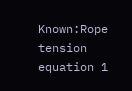Known:Rope tension equation 1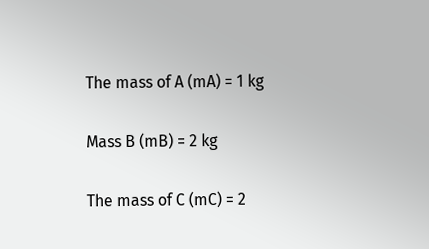The mass of A (mA) = 1 kg

Mass B (mB) = 2 kg

The mass of C (mC) = 2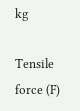kg

Tensile force (F)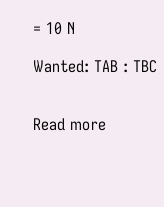= 10 N

Wanted: TAB : TBC


Read more